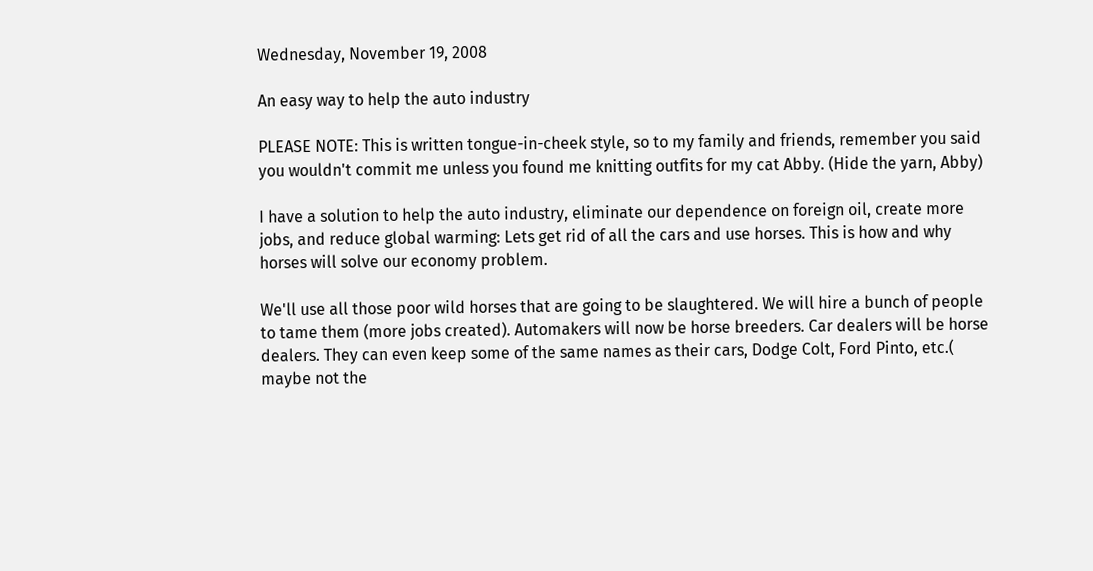Wednesday, November 19, 2008

An easy way to help the auto industry

PLEASE NOTE: This is written tongue-in-cheek style, so to my family and friends, remember you said you wouldn't commit me unless you found me knitting outfits for my cat Abby. (Hide the yarn, Abby)

I have a solution to help the auto industry, eliminate our dependence on foreign oil, create more jobs, and reduce global warming: Lets get rid of all the cars and use horses. This is how and why horses will solve our economy problem.

We'll use all those poor wild horses that are going to be slaughtered. We will hire a bunch of people to tame them (more jobs created). Automakers will now be horse breeders. Car dealers will be horse dealers. They can even keep some of the same names as their cars, Dodge Colt, Ford Pinto, etc.( maybe not the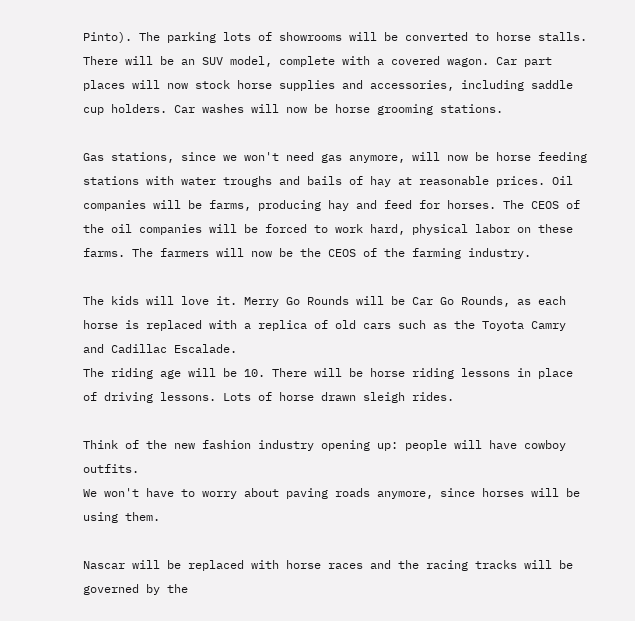Pinto). The parking lots of showrooms will be converted to horse stalls. There will be an SUV model, complete with a covered wagon. Car part places will now stock horse supplies and accessories, including saddle cup holders. Car washes will now be horse grooming stations.

Gas stations, since we won't need gas anymore, will now be horse feeding stations with water troughs and bails of hay at reasonable prices. Oil companies will be farms, producing hay and feed for horses. The CEOS of the oil companies will be forced to work hard, physical labor on these farms. The farmers will now be the CEOS of the farming industry.

The kids will love it. Merry Go Rounds will be Car Go Rounds, as each horse is replaced with a replica of old cars such as the Toyota Camry and Cadillac Escalade.
The riding age will be 10. There will be horse riding lessons in place of driving lessons. Lots of horse drawn sleigh rides.

Think of the new fashion industry opening up: people will have cowboy outfits.
We won't have to worry about paving roads anymore, since horses will be using them.

Nascar will be replaced with horse races and the racing tracks will be governed by the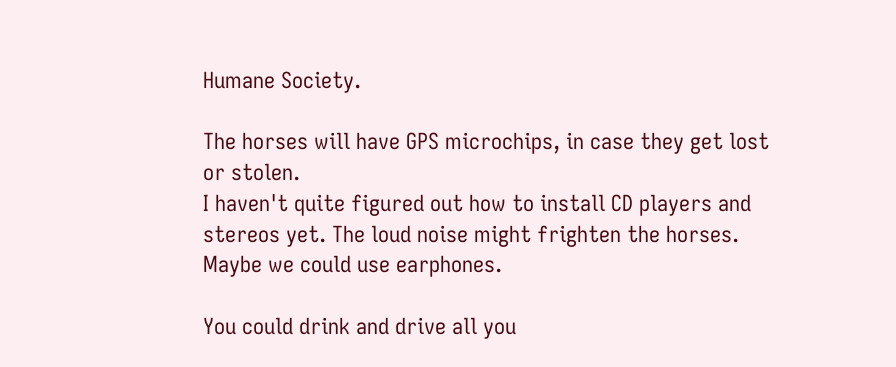Humane Society.

The horses will have GPS microchips, in case they get lost or stolen.
I haven't quite figured out how to install CD players and stereos yet. The loud noise might frighten the horses. Maybe we could use earphones.

You could drink and drive all you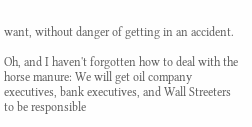want, without danger of getting in an accident.

Oh, and I haven't forgotten how to deal with the horse manure: We will get oil company executives, bank executives, and Wall Streeters to be responsible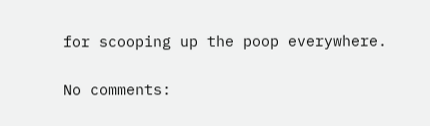for scooping up the poop everywhere.

No comments: